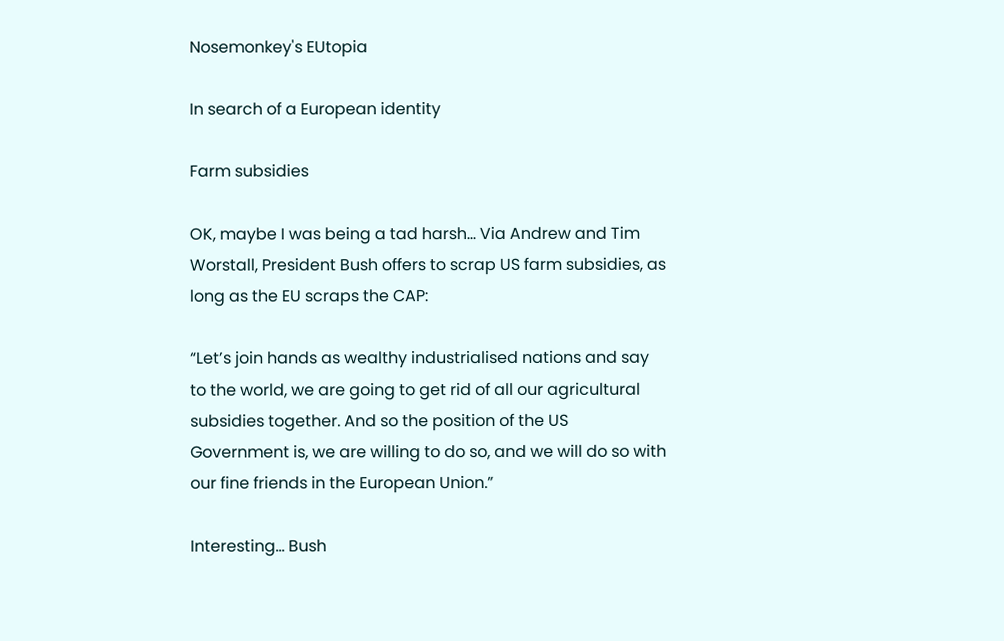Nosemonkey's EUtopia

In search of a European identity

Farm subsidies

OK, maybe I was being a tad harsh… Via Andrew and Tim Worstall, President Bush offers to scrap US farm subsidies, as long as the EU scraps the CAP:

“Let’s join hands as wealthy industrialised nations and say to the world, we are going to get rid of all our agricultural subsidies together. And so the position of the US Government is, we are willing to do so, and we will do so with our fine friends in the European Union.”

Interesting… Bush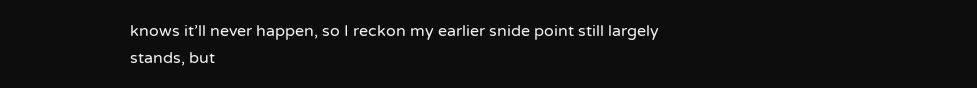knows it’ll never happen, so I reckon my earlier snide point still largely stands, but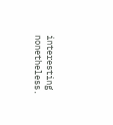interesting nonetheless.